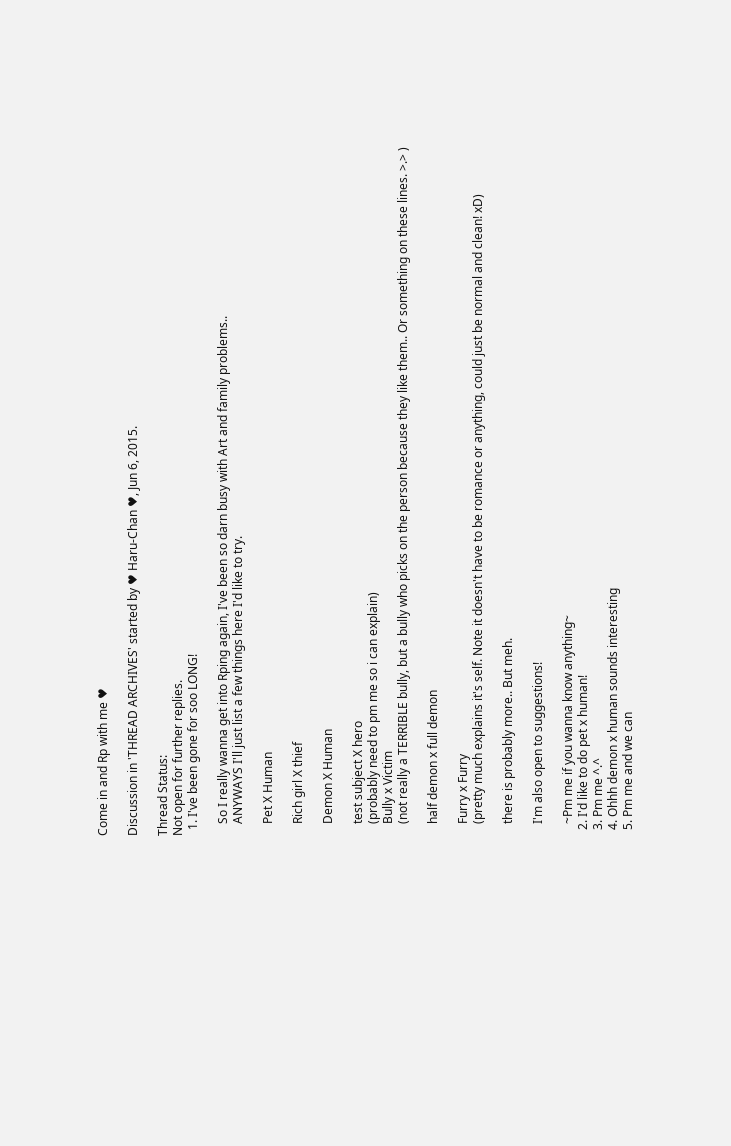Come in and Rp with me ♥

Discussion in 'THREAD ARCHIVES' started by ♥ Haru-Chan ♥, Jun 6, 2015.

Thread Status:
Not open for further replies.
  1. I've been gone for soo LONG!

    So I really wanna get into Rping again, I've been so darn busy with Art and family problems..
    ANYWAYS I'll just list a few things here I'd like to try.

    Pet X Human

    Rich girl X thief

    Demon X Human

    test subject X hero
    (probably need to pm me so i can explain)
    Bully x Victim
    (not really a TERRIBLE bully, but a bully who picks on the person because they like them.. Or something on these lines. >.> )

    half demon x full demon

    Furry x Furry
    (pretty much explains it's self. Note it doesn't have to be romance or anything, could just be normal and clean! xD)

    there is probably more.. But meh.

    I'm also open to suggestions!

    ~Pm me if you wanna know anything~
  2. I'd like to do pet x human!
  3. Pm me ^.^
  4. Ohhh demon x human sounds interesting
  5. Pm me and we can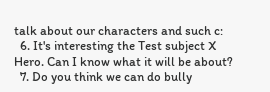talk about our characters and such c:
  6. It's interesting the Test subject X Hero. Can I know what it will be about?
  7. Do you think we can do bully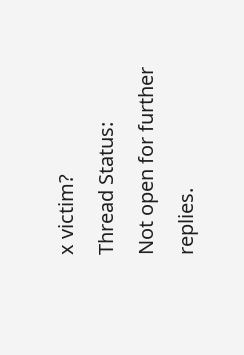x victim?
Thread Status:
Not open for further replies.